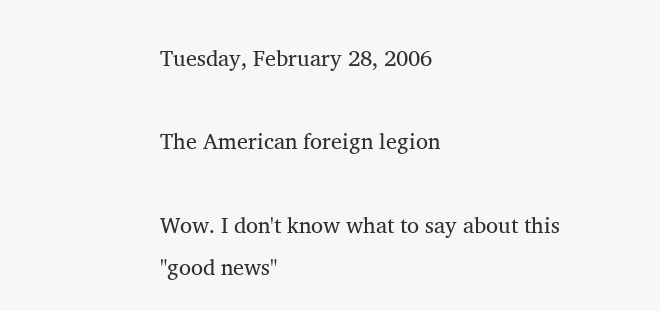Tuesday, February 28, 2006

The American foreign legion

Wow. I don't know what to say about this "good news"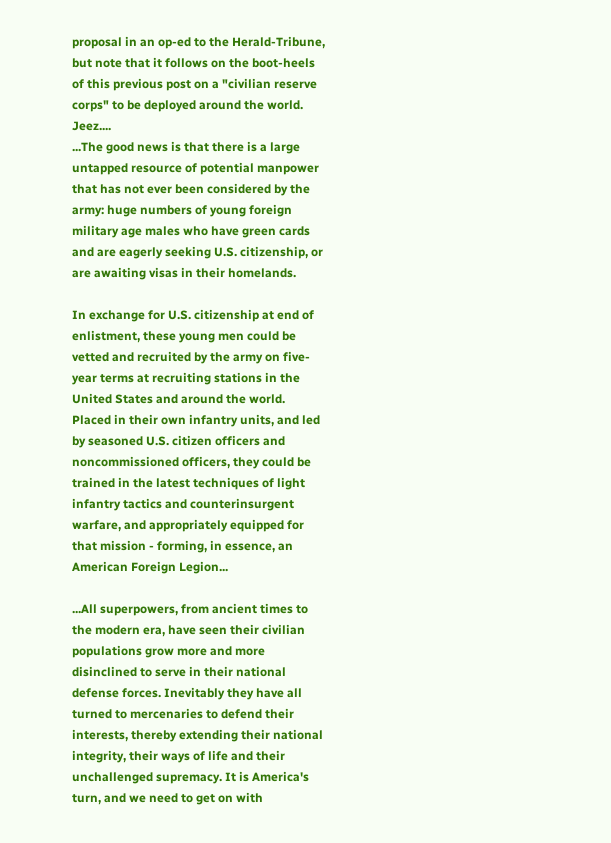proposal in an op-ed to the Herald-Tribune, but note that it follows on the boot-heels of this previous post on a "civilian reserve corps" to be deployed around the world. Jeez....
...The good news is that there is a large untapped resource of potential manpower that has not ever been considered by the army: huge numbers of young foreign military age males who have green cards and are eagerly seeking U.S. citizenship, or are awaiting visas in their homelands.

In exchange for U.S. citizenship at end of enlistment, these young men could be vetted and recruited by the army on five-year terms at recruiting stations in the United States and around the world. Placed in their own infantry units, and led by seasoned U.S. citizen officers and noncommissioned officers, they could be trained in the latest techniques of light infantry tactics and counterinsurgent warfare, and appropriately equipped for that mission - forming, in essence, an American Foreign Legion...

...All superpowers, from ancient times to the modern era, have seen their civilian populations grow more and more disinclined to serve in their national defense forces. Inevitably they have all turned to mercenaries to defend their interests, thereby extending their national integrity, their ways of life and their unchallenged supremacy. It is America's turn, and we need to get on with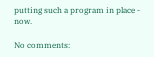putting such a program in place - now.

No comments: